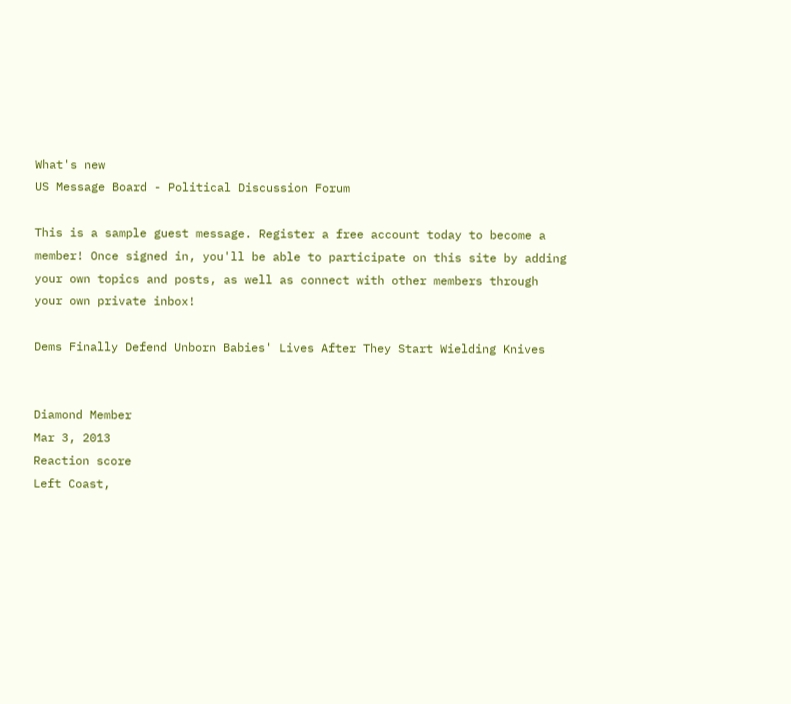What's new
US Message Board - Political Discussion Forum

This is a sample guest message. Register a free account today to become a member! Once signed in, you'll be able to participate on this site by adding your own topics and posts, as well as connect with other members through your own private inbox!

Dems Finally Defend Unborn Babies' Lives After They Start Wielding Knives


Diamond Member
Mar 3, 2013
Reaction score
Left Coast,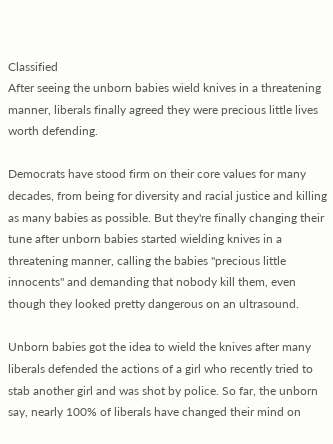Classified
After seeing the unborn babies wield knives in a threatening manner, liberals finally agreed they were precious little lives worth defending.

Democrats have stood firm on their core values for many decades, from being for diversity and racial justice and killing as many babies as possible. But they're finally changing their tune after unborn babies started wielding knives in a threatening manner, calling the babies "precious little innocents" and demanding that nobody kill them, even though they looked pretty dangerous on an ultrasound.

Unborn babies got the idea to wield the knives after many liberals defended the actions of a girl who recently tried to stab another girl and was shot by police. So far, the unborn say, nearly 100% of liberals have changed their mind on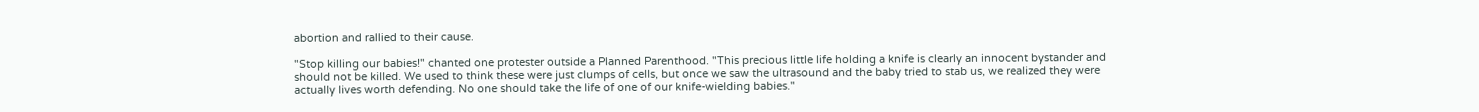abortion and rallied to their cause.

"Stop killing our babies!" chanted one protester outside a Planned Parenthood. "This precious little life holding a knife is clearly an innocent bystander and should not be killed. We used to think these were just clumps of cells, but once we saw the ultrasound and the baby tried to stab us, we realized they were actually lives worth defending. No one should take the life of one of our knife-wielding babies."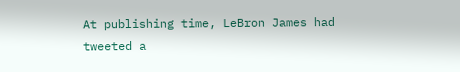At publishing time, LeBron James had tweeted a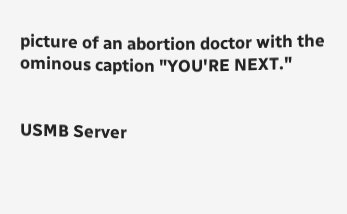picture of an abortion doctor with the ominous caption "YOU'RE NEXT."


USMB Server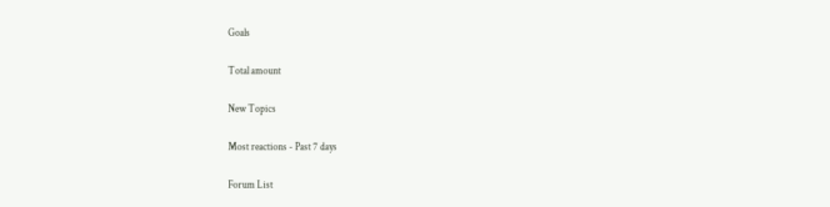Goals

Total amount

New Topics

Most reactions - Past 7 days

Forum List